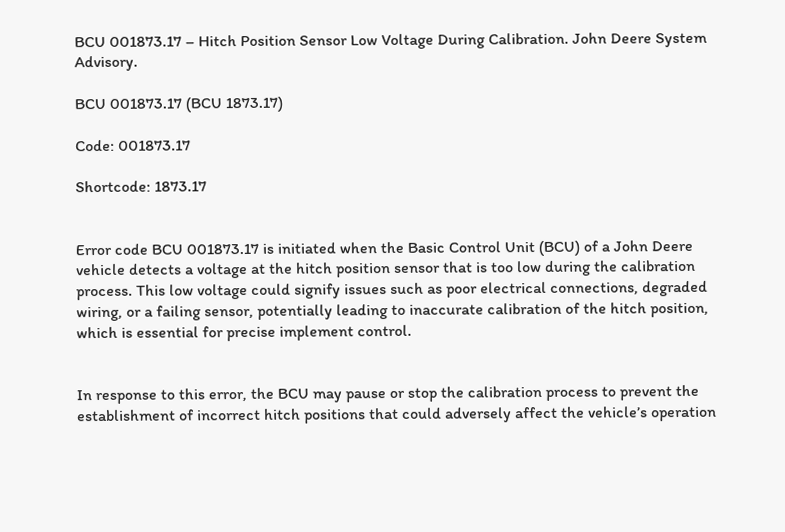BCU 001873.17 – Hitch Position Sensor Low Voltage During Calibration. John Deere System Advisory.

BCU 001873.17 (BCU 1873.17)

Code: 001873.17

Shortcode: 1873.17


Error code BCU 001873.17 is initiated when the Basic Control Unit (BCU) of a John Deere vehicle detects a voltage at the hitch position sensor that is too low during the calibration process. This low voltage could signify issues such as poor electrical connections, degraded wiring, or a failing sensor, potentially leading to inaccurate calibration of the hitch position, which is essential for precise implement control.


In response to this error, the BCU may pause or stop the calibration process to prevent the establishment of incorrect hitch positions that could adversely affect the vehicle’s operation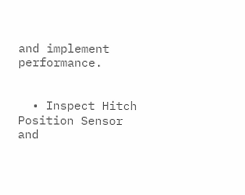and implement performance.


  • Inspect Hitch Position Sensor and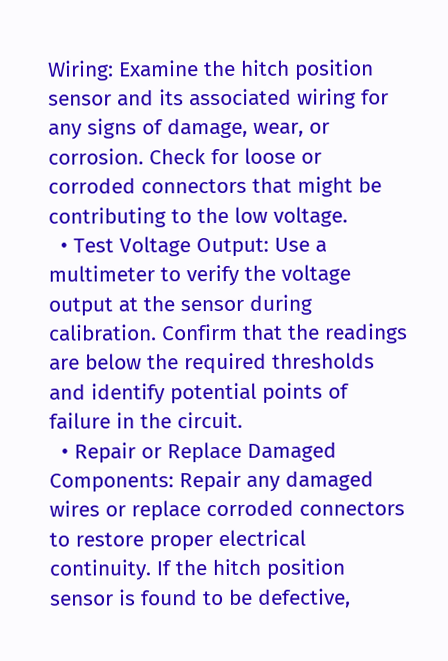Wiring: Examine the hitch position sensor and its associated wiring for any signs of damage, wear, or corrosion. Check for loose or corroded connectors that might be contributing to the low voltage.
  • Test Voltage Output: Use a multimeter to verify the voltage output at the sensor during calibration. Confirm that the readings are below the required thresholds and identify potential points of failure in the circuit.
  • Repair or Replace Damaged Components: Repair any damaged wires or replace corroded connectors to restore proper electrical continuity. If the hitch position sensor is found to be defective,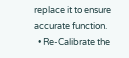replace it to ensure accurate function.
  • Re-Calibrate the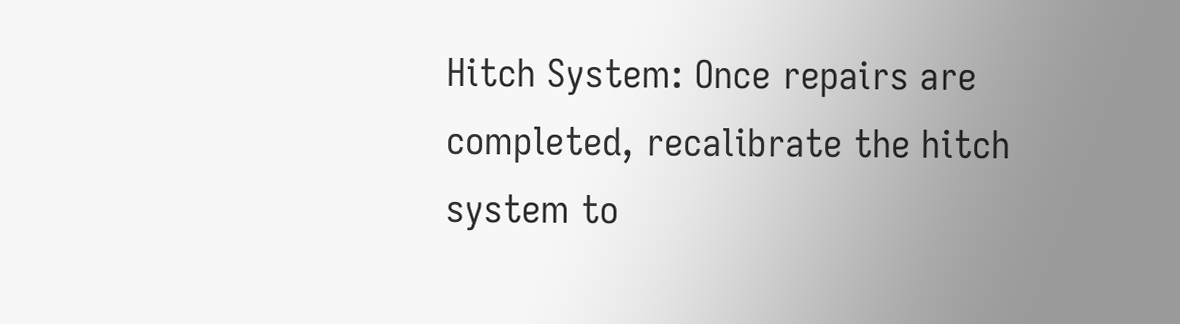Hitch System: Once repairs are completed, recalibrate the hitch system to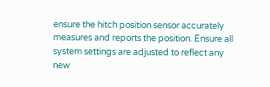ensure the hitch position sensor accurately measures and reports the position. Ensure all system settings are adjusted to reflect any new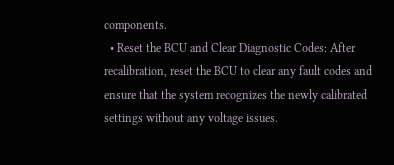components.
  • Reset the BCU and Clear Diagnostic Codes: After recalibration, reset the BCU to clear any fault codes and ensure that the system recognizes the newly calibrated settings without any voltage issues.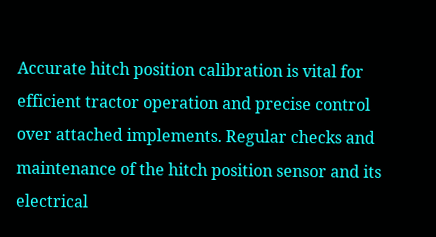Accurate hitch position calibration is vital for efficient tractor operation and precise control over attached implements. Regular checks and maintenance of the hitch position sensor and its electrical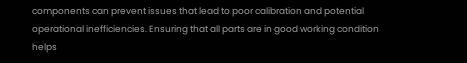components can prevent issues that lead to poor calibration and potential operational inefficiencies. Ensuring that all parts are in good working condition helps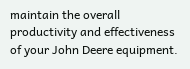maintain the overall productivity and effectiveness of your John Deere equipment.